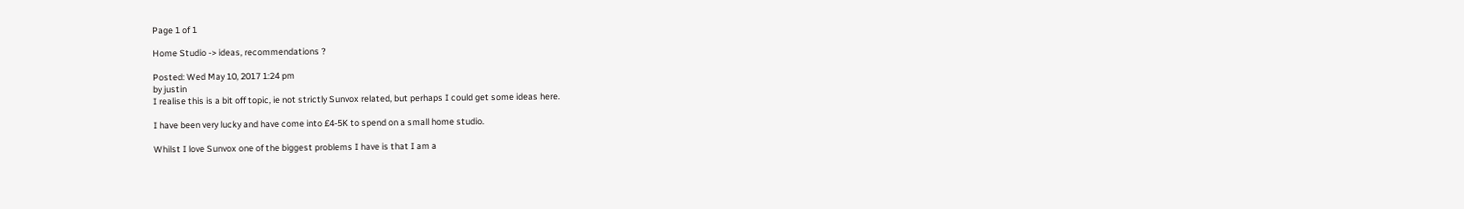Page 1 of 1

Home Studio -> ideas, recommendations ?

Posted: Wed May 10, 2017 1:24 pm
by justin
I realise this is a bit off topic, ie not strictly Sunvox related, but perhaps I could get some ideas here.

I have been very lucky and have come into £4-5K to spend on a small home studio.

Whilst I love Sunvox one of the biggest problems I have is that I am a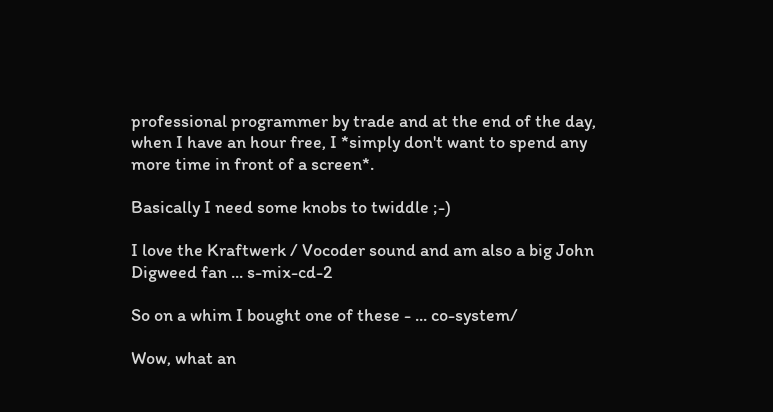professional programmer by trade and at the end of the day, when I have an hour free, I *simply don't want to spend any more time in front of a screen*.

Basically I need some knobs to twiddle ;-)

I love the Kraftwerk / Vocoder sound and am also a big John Digweed fan ... s-mix-cd-2

So on a whim I bought one of these - ... co-system/

Wow, what an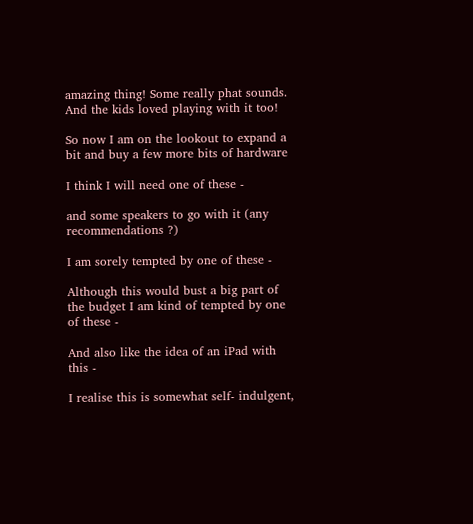amazing thing! Some really phat sounds. And the kids loved playing with it too!

So now I am on the lookout to expand a bit and buy a few more bits of hardware

I think I will need one of these -

and some speakers to go with it (any recommendations ?)

I am sorely tempted by one of these -

Although this would bust a big part of the budget I am kind of tempted by one of these -

And also like the idea of an iPad with this -

I realise this is somewhat self- indulgent,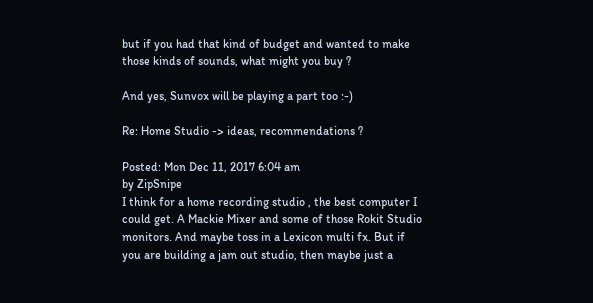but if you had that kind of budget and wanted to make those kinds of sounds, what might you buy ?

And yes, Sunvox will be playing a part too :-)

Re: Home Studio -> ideas, recommendations ?

Posted: Mon Dec 11, 2017 6:04 am
by ZipSnipe
I think for a home recording studio , the best computer I could get. A Mackie Mixer and some of those Rokit Studio monitors. And maybe toss in a Lexicon multi fx. But if you are building a jam out studio, then maybe just a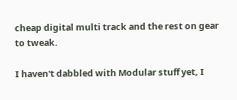cheap digital multi track and the rest on gear to tweak.

I haven't dabbled with Modular stuff yet, I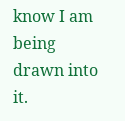know I am being drawn into it.